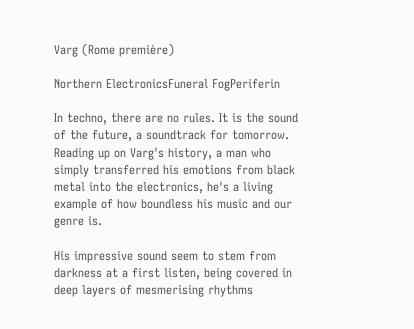Varg (Rome première)

Northern ElectronicsFuneral FogPeriferin

In techno, there are no rules. It is the sound of the future, a soundtrack for tomorrow. Reading up on Varg's history, a man who simply transferred his emotions from black metal into the electronics, he's a living example of how boundless his music and our genre is.

His impressive sound seem to stem from darkness at a first listen, being covered in deep layers of mesmerising rhythms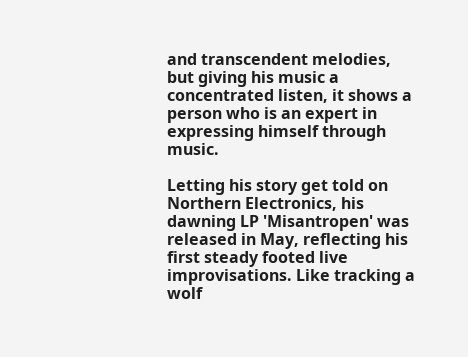and transcendent melodies, but giving his music a concentrated listen, it shows a person who is an expert in expressing himself through music.

Letting his story get told on Northern Electronics, his dawning LP 'Misantropen' was released in May, reflecting his first steady footed live improvisations. Like tracking a wolf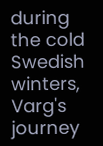during the cold Swedish winters, Varg's journey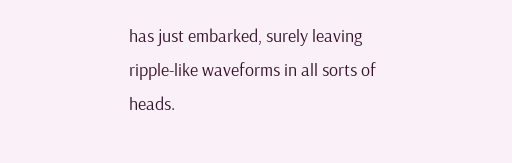has just embarked, surely leaving ripple-like waveforms in all sorts of heads.